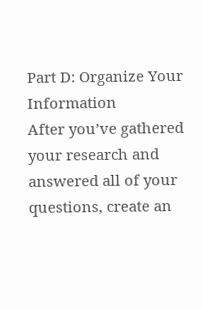Part D: Organize Your Information
After you’ve gathered your research and answered all of your questions, create an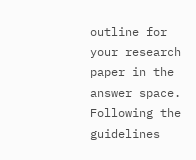outline for your research paper in the answer space. Following the guidelines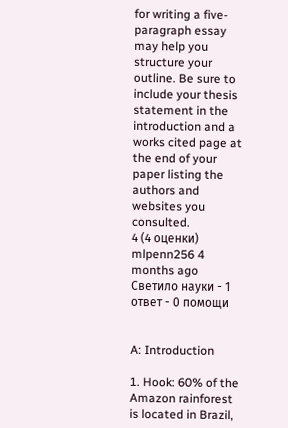for writing a five-paragraph essay may help you structure your outline. Be sure to include your thesis statement in the introduction and a works cited page at the end of your paper listing the authors and websites you consulted.
4 (4 оценки)
mlpenn256 4 months ago
Светило науки - 1 ответ - 0 помощи


A: Introduction

1. Hook: 60% of the Amazon rainforest is located in Brazil,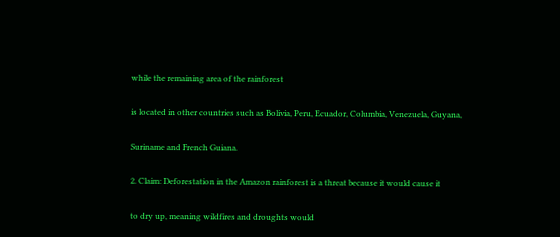while the remaining area of the rainforest

is located in other countries such as Bolivia, Peru, Ecuador, Columbia, Venezuela, Guyana,

Suriname and French Guiana.

2. Claim: Deforestation in the Amazon rainforest is a threat because it would cause it

to dry up, meaning wildfires and droughts would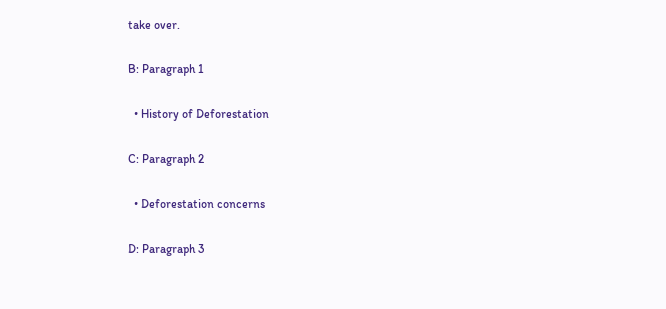take over.

B: Paragraph 1

  • History of Deforestation

C: Paragraph 2

  • Deforestation concerns

D: Paragraph 3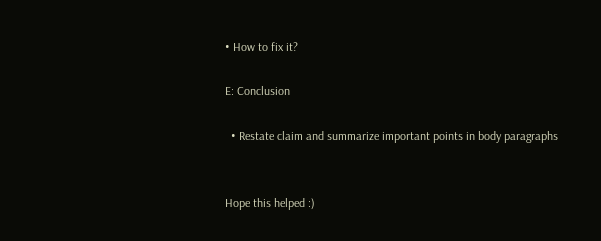• How to fix it?

E: Conclusion

  • Restate claim and summarize important points in body paragraphs


Hope this helped :)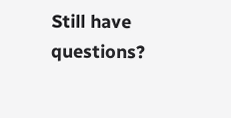Still have questions?